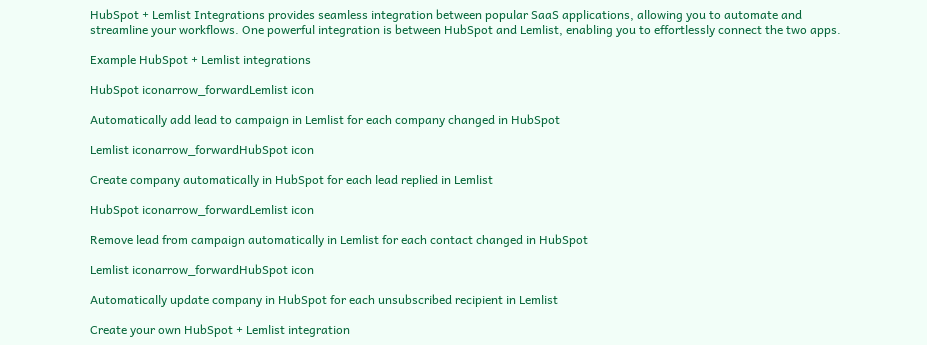HubSpot + Lemlist Integrations provides seamless integration between popular SaaS applications, allowing you to automate and streamline your workflows. One powerful integration is between HubSpot and Lemlist, enabling you to effortlessly connect the two apps.

Example HubSpot + Lemlist integrations

HubSpot iconarrow_forwardLemlist icon

Automatically add lead to campaign in Lemlist for each company changed in HubSpot

Lemlist iconarrow_forwardHubSpot icon

Create company automatically in HubSpot for each lead replied in Lemlist

HubSpot iconarrow_forwardLemlist icon

Remove lead from campaign automatically in Lemlist for each contact changed in HubSpot

Lemlist iconarrow_forwardHubSpot icon

Automatically update company in HubSpot for each unsubscribed recipient in Lemlist

Create your own HubSpot + Lemlist integration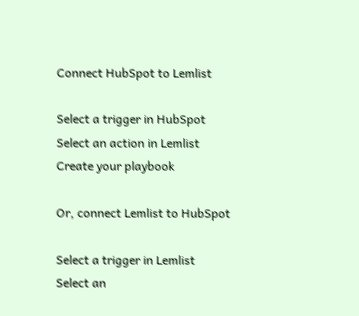Connect HubSpot to Lemlist

Select a trigger in HubSpot
Select an action in Lemlist
Create your playbook

Or, connect Lemlist to HubSpot

Select a trigger in Lemlist
Select an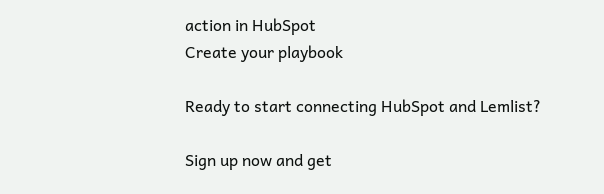action in HubSpot
Create your playbook

Ready to start connecting HubSpot and Lemlist?

Sign up now and get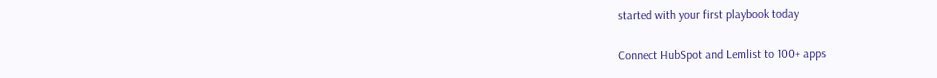started with your first playbook today

Connect HubSpot and Lemlist to 100+ apps